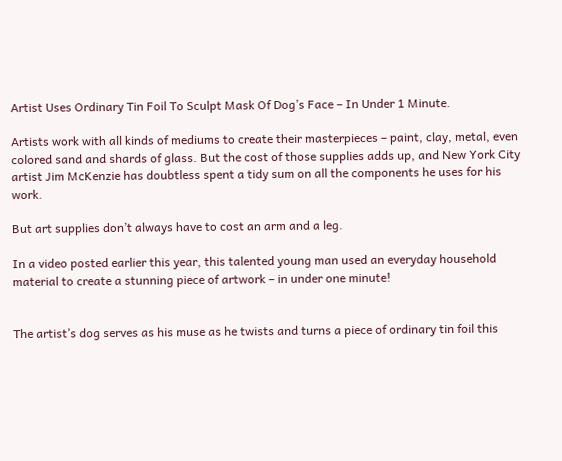Artist Uses Ordinary Tin Foil To Sculpt Mask Of Dog’s Face – In Under 1 Minute.

Artists work with all kinds of mediums to create their masterpieces – paint, clay, metal, even colored sand and shards of glass. But the cost of those supplies adds up, and New York City artist Jim McKenzie has doubtless spent a tidy sum on all the components he uses for his work.

But art supplies don’t always have to cost an arm and a leg.

In a video posted earlier this year, this talented young man used an everyday household material to create a stunning piece of artwork – in under one minute!


The artist’s dog serves as his muse as he twists and turns a piece of ordinary tin foil this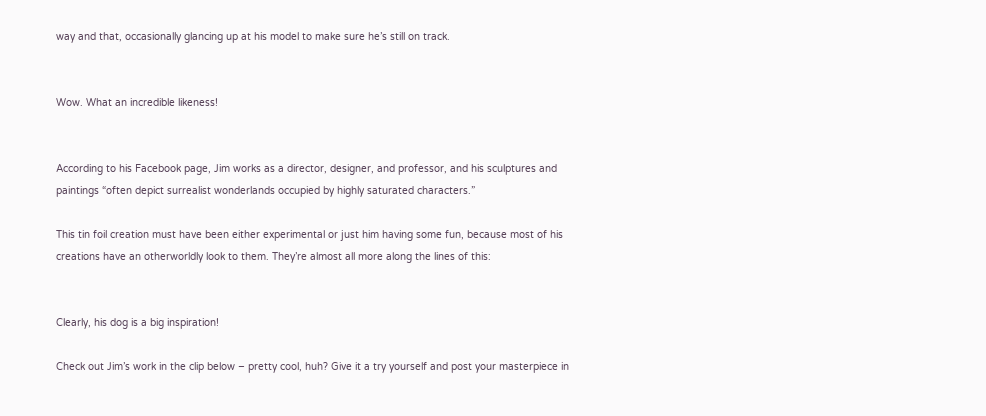way and that, occasionally glancing up at his model to make sure he’s still on track.


Wow. What an incredible likeness!


According to his Facebook page, Jim works as a director, designer, and professor, and his sculptures and paintings “often depict surrealist wonderlands occupied by highly saturated characters.”

This tin foil creation must have been either experimental or just him having some fun, because most of his creations have an otherworldly look to them. They’re almost all more along the lines of this:


Clearly, his dog is a big inspiration!

Check out Jim’s work in the clip below – pretty cool, huh? Give it a try yourself and post your masterpiece in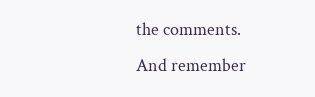the comments. And remember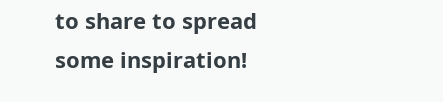to share to spread some inspiration!